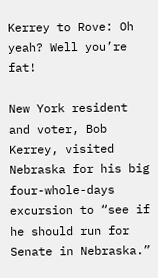Kerrey to Rove: Oh yeah? Well you’re fat!

New York resident and voter, Bob Kerrey, visited Nebraska for his big four-whole-days excursion to “see if he should run for Senate in Nebraska.”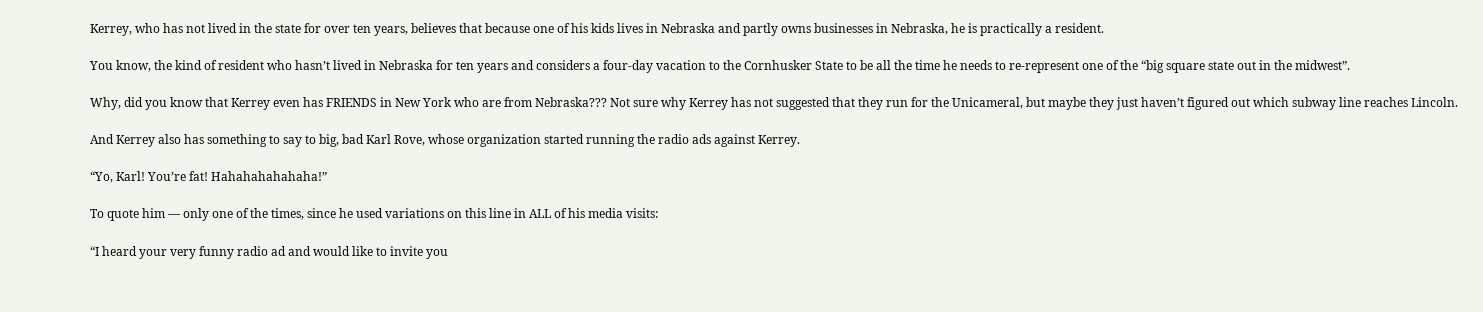Kerrey, who has not lived in the state for over ten years, believes that because one of his kids lives in Nebraska and partly owns businesses in Nebraska, he is practically a resident.

You know, the kind of resident who hasn’t lived in Nebraska for ten years and considers a four-day vacation to the Cornhusker State to be all the time he needs to re-represent one of the “big square state out in the midwest”.

Why, did you know that Kerrey even has FRIENDS in New York who are from Nebraska??? Not sure why Kerrey has not suggested that they run for the Unicameral, but maybe they just haven’t figured out which subway line reaches Lincoln.

And Kerrey also has something to say to big, bad Karl Rove, whose organization started running the radio ads against Kerrey.

“Yo, Karl! You’re fat! Hahahahahahaha!”

To quote him — only one of the times, since he used variations on this line in ALL of his media visits:

“I heard your very funny radio ad and would like to invite you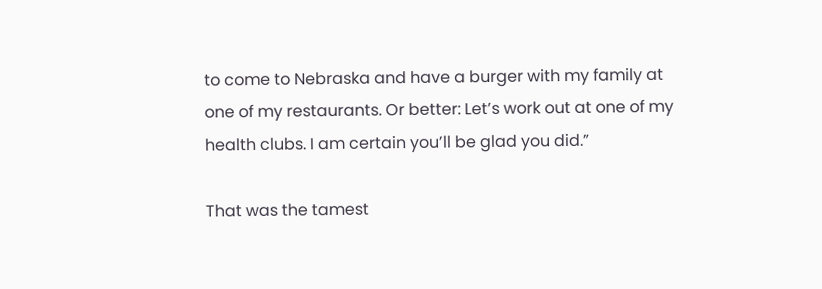to come to Nebraska and have a burger with my family at one of my restaurants. Or better: Let’s work out at one of my health clubs. I am certain you’ll be glad you did.”

That was the tamest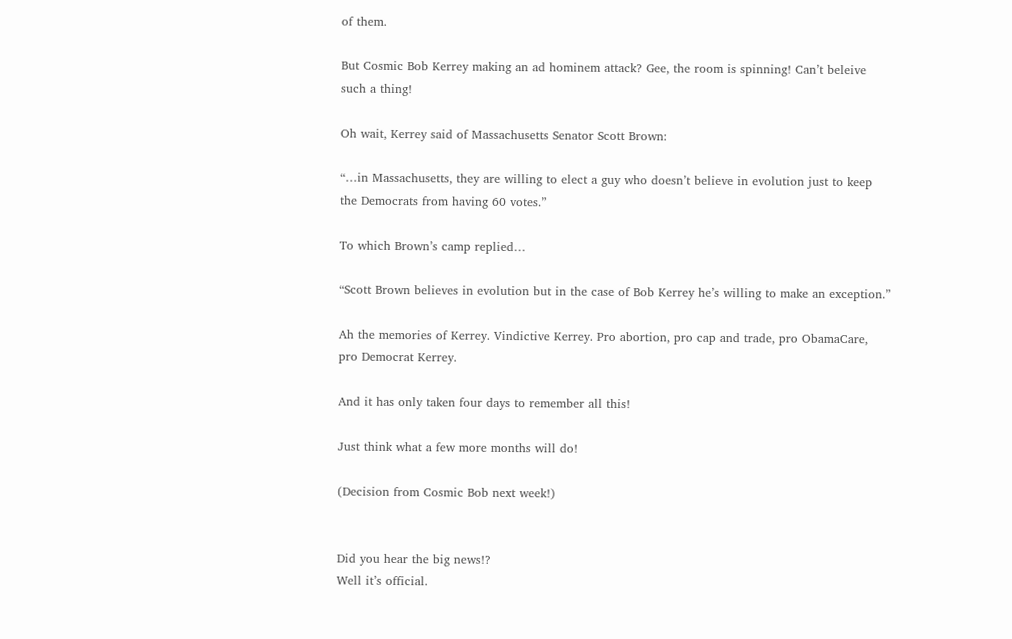of them.

But Cosmic Bob Kerrey making an ad hominem attack? Gee, the room is spinning! Can’t beleive such a thing!

Oh wait, Kerrey said of Massachusetts Senator Scott Brown:

“…in Massachusetts, they are willing to elect a guy who doesn’t believe in evolution just to keep the Democrats from having 60 votes.”

To which Brown’s camp replied…

“Scott Brown believes in evolution but in the case of Bob Kerrey he’s willing to make an exception.”

Ah the memories of Kerrey. Vindictive Kerrey. Pro abortion, pro cap and trade, pro ObamaCare, pro Democrat Kerrey.

And it has only taken four days to remember all this!

Just think what a few more months will do!

(Decision from Cosmic Bob next week!)


Did you hear the big news!?
Well it’s official.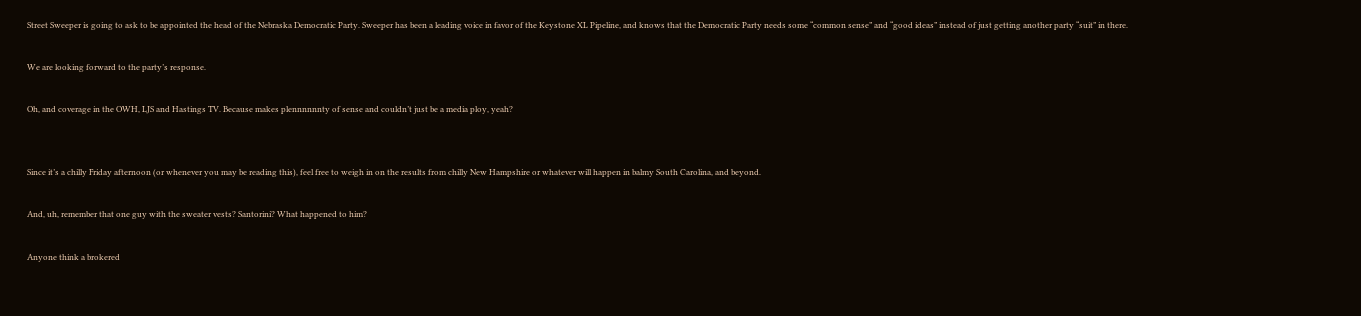Street Sweeper is going to ask to be appointed the head of the Nebraska Democratic Party. Sweeper has been a leading voice in favor of the Keystone XL Pipeline, and knows that the Democratic Party needs some “common sense” and “good ideas” instead of just getting another party “suit” in there.

We are looking forward to the party’s response.

Oh, and coverage in the OWH, LJS and Hastings TV. Because makes plennnnnnty of sense and couldn’t just be a media ploy, yeah?


Since it’s a chilly Friday afternoon (or whenever you may be reading this), feel free to weigh in on the results from chilly New Hampshire or whatever will happen in balmy South Carolina, and beyond.

And, uh, remember that one guy with the sweater vests? Santorini? What happened to him?

Anyone think a brokered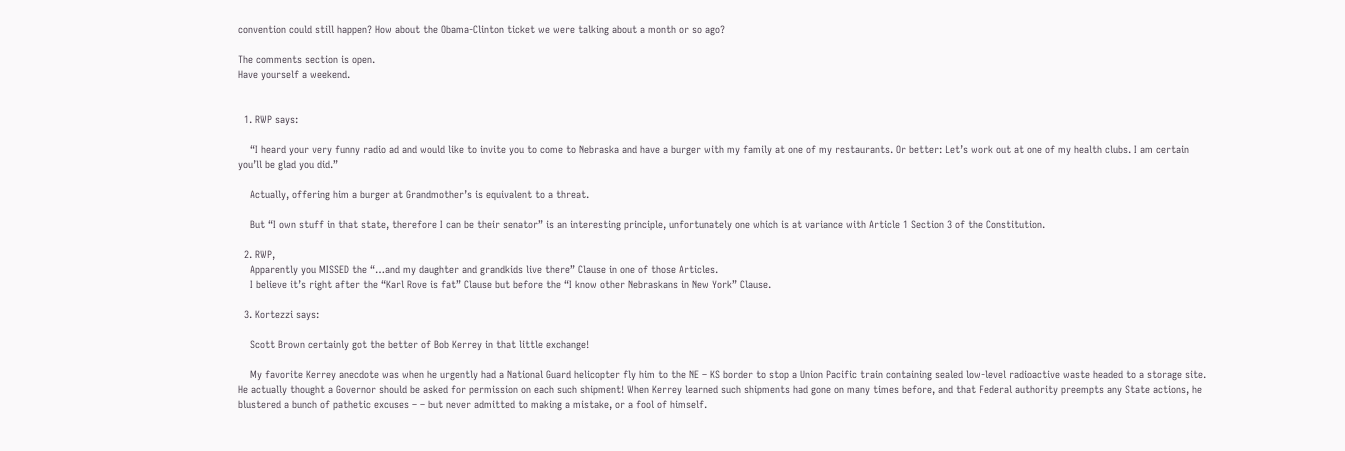convention could still happen? How about the Obama-Clinton ticket we were talking about a month or so ago?

The comments section is open.
Have yourself a weekend.


  1. RWP says:

    “I heard your very funny radio ad and would like to invite you to come to Nebraska and have a burger with my family at one of my restaurants. Or better: Let’s work out at one of my health clubs. I am certain you’ll be glad you did.”

    Actually, offering him a burger at Grandmother’s is equivalent to a threat.

    But “I own stuff in that state, therefore I can be their senator” is an interesting principle, unfortunately one which is at variance with Article 1 Section 3 of the Constitution.

  2. RWP,
    Apparently you MISSED the “…and my daughter and grandkids live there” Clause in one of those Articles.
    I believe it’s right after the “Karl Rove is fat” Clause but before the “I know other Nebraskans in New York” Clause.

  3. Kortezzi says:

    Scott Brown certainly got the better of Bob Kerrey in that little exchange!

    My favorite Kerrey anecdote was when he urgently had a National Guard helicopter fly him to the NE – KS border to stop a Union Pacific train containing sealed low-level radioactive waste headed to a storage site. He actually thought a Governor should be asked for permission on each such shipment! When Kerrey learned such shipments had gone on many times before, and that Federal authority preempts any State actions, he blustered a bunch of pathetic excuses – – but never admitted to making a mistake, or a fool of himself.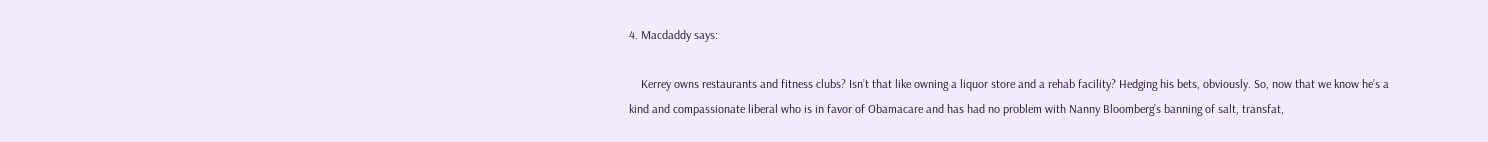4. Macdaddy says:

    Kerrey owns restaurants and fitness clubs? Isn’t that like owning a liquor store and a rehab facility? Hedging his bets, obviously. So, now that we know he’s a kind and compassionate liberal who is in favor of Obamacare and has had no problem with Nanny Bloomberg’s banning of salt, transfat,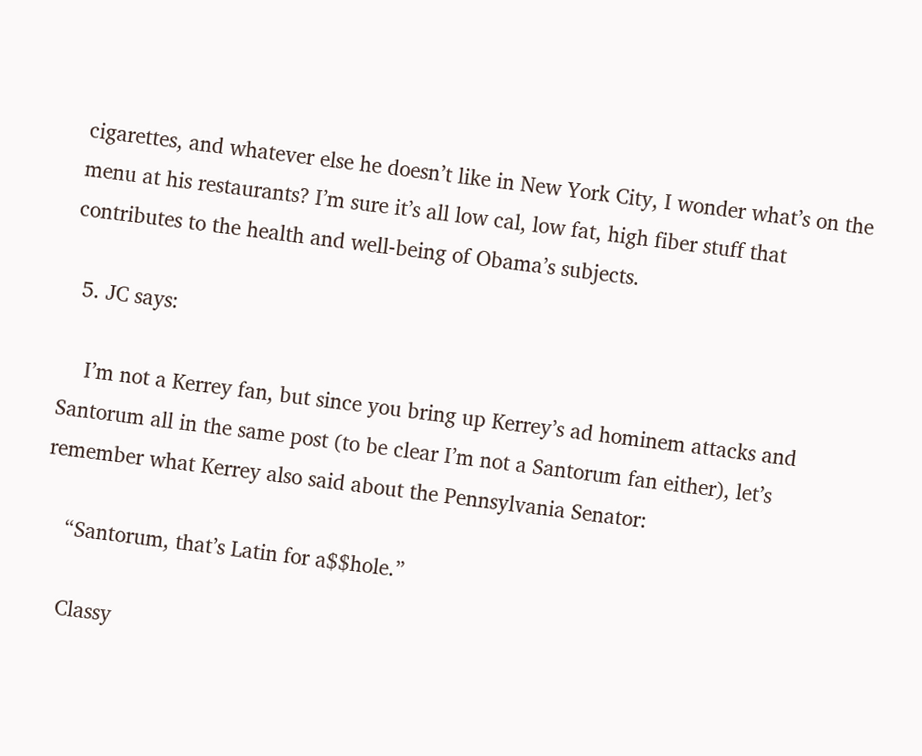cigarettes, and whatever else he doesn’t like in New York City, I wonder what’s on the menu at his restaurants? I’m sure it’s all low cal, low fat, high fiber stuff that contributes to the health and well-being of Obama’s subjects.

  5. JC says:

    I’m not a Kerrey fan, but since you bring up Kerrey’s ad hominem attacks and Santorum all in the same post (to be clear I’m not a Santorum fan either), let’s remember what Kerrey also said about the Pennsylvania Senator:

    “Santorum, that’s Latin for a$$hole.”

    Classy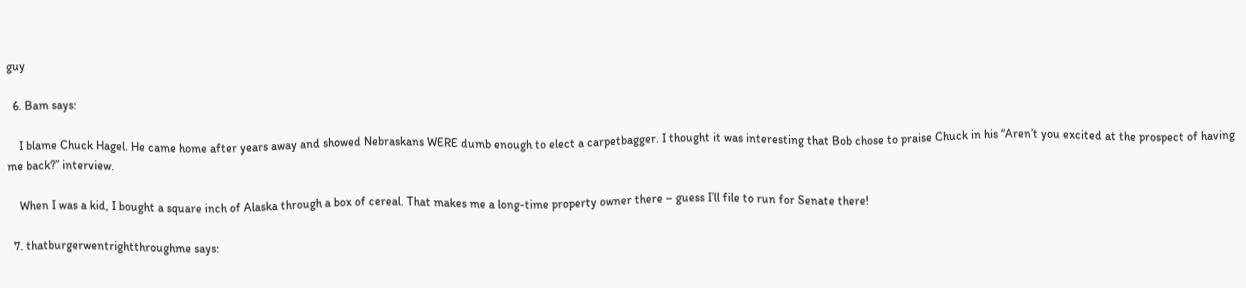guy

  6. Bam says:

    I blame Chuck Hagel. He came home after years away and showed Nebraskans WERE dumb enough to elect a carpetbagger. I thought it was interesting that Bob chose to praise Chuck in his “Aren’t you excited at the prospect of having me back?” interview.

    When I was a kid, I bought a square inch of Alaska through a box of cereal. That makes me a long-time property owner there – guess I’ll file to run for Senate there!

  7. thatburgerwentrightthroughme says: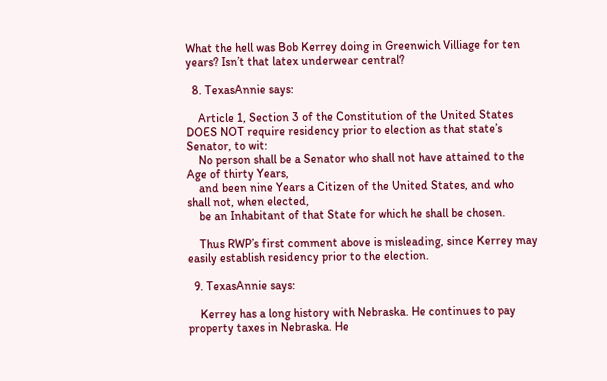What the hell was Bob Kerrey doing in Greenwich Villiage for ten years? Isn’t that latex underwear central?

  8. TexasAnnie says:

    Article 1, Section 3 of the Constitution of the United States DOES NOT require residency prior to election as that state’s Senator, to wit:
    No person shall be a Senator who shall not have attained to the Age of thirty Years,
    and been nine Years a Citizen of the United States, and who shall not, when elected,
    be an Inhabitant of that State for which he shall be chosen.

    Thus RWP’s first comment above is misleading, since Kerrey may easily establish residency prior to the election.

  9. TexasAnnie says:

    Kerrey has a long history with Nebraska. He continues to pay property taxes in Nebraska. He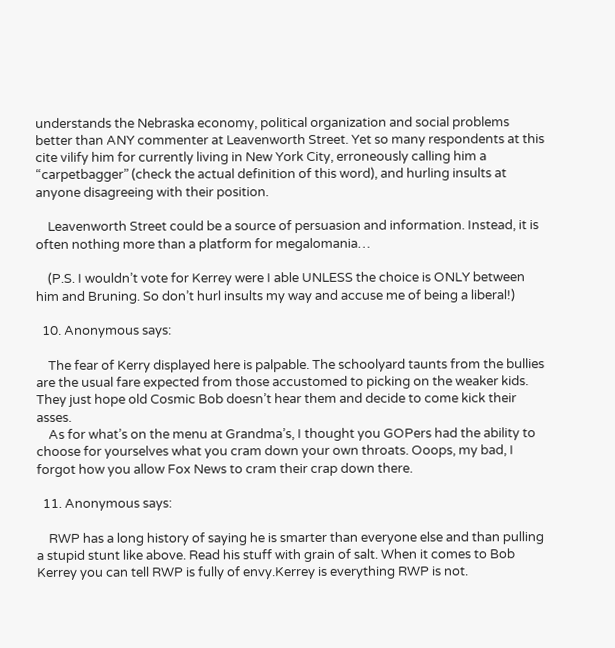understands the Nebraska economy, political organization and social problems better than ANY commenter at Leavenworth Street. Yet so many respondents at this cite vilify him for currently living in New York City, erroneously calling him a “carpetbagger” (check the actual definition of this word), and hurling insults at anyone disagreeing with their position.

    Leavenworth Street could be a source of persuasion and information. Instead, it is often nothing more than a platform for megalomania…

    (P.S. I wouldn’t vote for Kerrey were I able UNLESS the choice is ONLY between him and Bruning. So don’t hurl insults my way and accuse me of being a liberal!)

  10. Anonymous says:

    The fear of Kerry displayed here is palpable. The schoolyard taunts from the bullies are the usual fare expected from those accustomed to picking on the weaker kids. They just hope old Cosmic Bob doesn’t hear them and decide to come kick their asses.
    As for what’s on the menu at Grandma’s, I thought you GOPers had the ability to choose for yourselves what you cram down your own throats. Ooops, my bad, I forgot how you allow Fox News to cram their crap down there.

  11. Anonymous says:

    RWP has a long history of saying he is smarter than everyone else and than pulling a stupid stunt like above. Read his stuff with grain of salt. When it comes to Bob Kerrey you can tell RWP is fully of envy.Kerrey is everything RWP is not.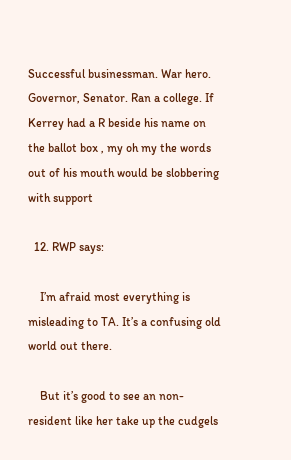Successful businessman. War hero. Governor, Senator. Ran a college. If Kerrey had a R beside his name on the ballot box , my oh my the words out of his mouth would be slobbering with support

  12. RWP says:

    I’m afraid most everything is misleading to TA. It’s a confusing old world out there.

    But it’s good to see an non-resident like her take up the cudgels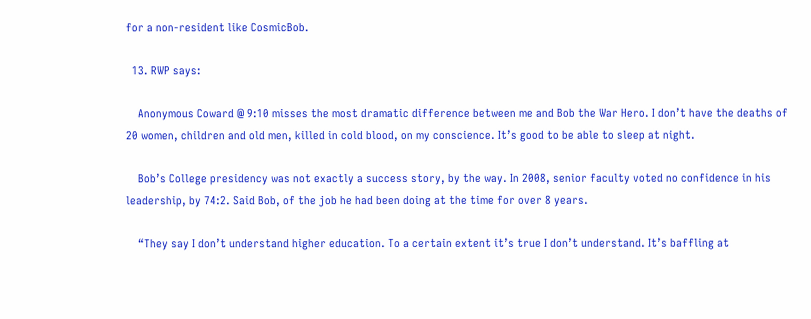for a non-resident like CosmicBob.

  13. RWP says:

    Anonymous Coward @ 9:10 misses the most dramatic difference between me and Bob the War Hero. I don’t have the deaths of 20 women, children and old men, killed in cold blood, on my conscience. It’s good to be able to sleep at night.

    Bob’s College presidency was not exactly a success story, by the way. In 2008, senior faculty voted no confidence in his leadership, by 74:2. Said Bob, of the job he had been doing at the time for over 8 years.

    “They say I don’t understand higher education. To a certain extent it’s true I don’t understand. It’s baffling at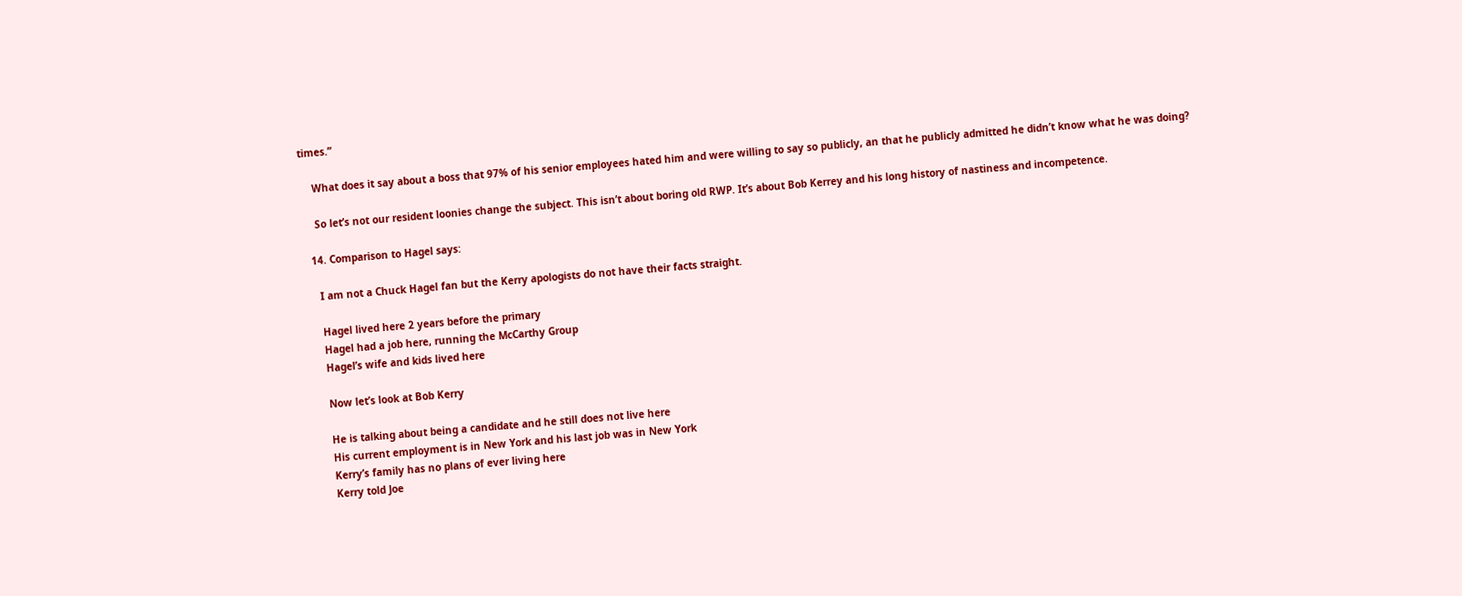times.”

    What does it say about a boss that 97% of his senior employees hated him and were willing to say so publicly, an that he publicly admitted he didn’t know what he was doing?

    So let’s not our resident loonies change the subject. This isn’t about boring old RWP. It’s about Bob Kerrey and his long history of nastiness and incompetence.

  14. Comparison to Hagel says:

    I am not a Chuck Hagel fan but the Kerry apologists do not have their facts straight.

    Hagel lived here 2 years before the primary
    Hagel had a job here, running the McCarthy Group
    Hagel’s wife and kids lived here

    Now let’s look at Bob Kerry

    He is talking about being a candidate and he still does not live here
    His current employment is in New York and his last job was in New York
    Kerry’s family has no plans of ever living here
    Kerry told Joe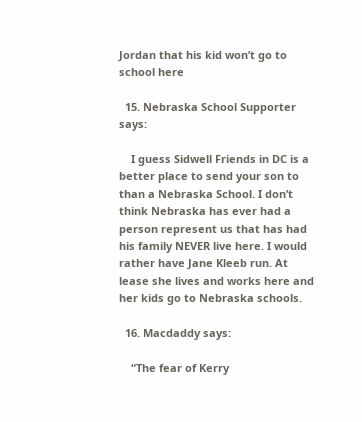Jordan that his kid won’t go to school here

  15. Nebraska School Supporter says:

    I guess Sidwell Friends in DC is a better place to send your son to than a Nebraska School. I don’t think Nebraska has ever had a person represent us that has had his family NEVER live here. I would rather have Jane Kleeb run. At lease she lives and works here and her kids go to Nebraska schools.

  16. Macdaddy says:

    “The fear of Kerry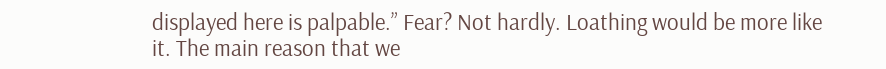displayed here is palpable.” Fear? Not hardly. Loathing would be more like it. The main reason that we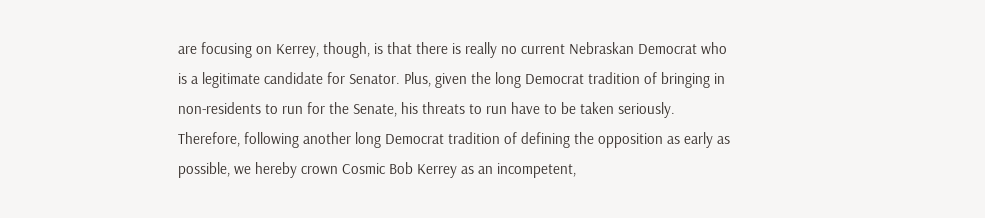are focusing on Kerrey, though, is that there is really no current Nebraskan Democrat who is a legitimate candidate for Senator. Plus, given the long Democrat tradition of bringing in non-residents to run for the Senate, his threats to run have to be taken seriously. Therefore, following another long Democrat tradition of defining the opposition as early as possible, we hereby crown Cosmic Bob Kerrey as an incompetent,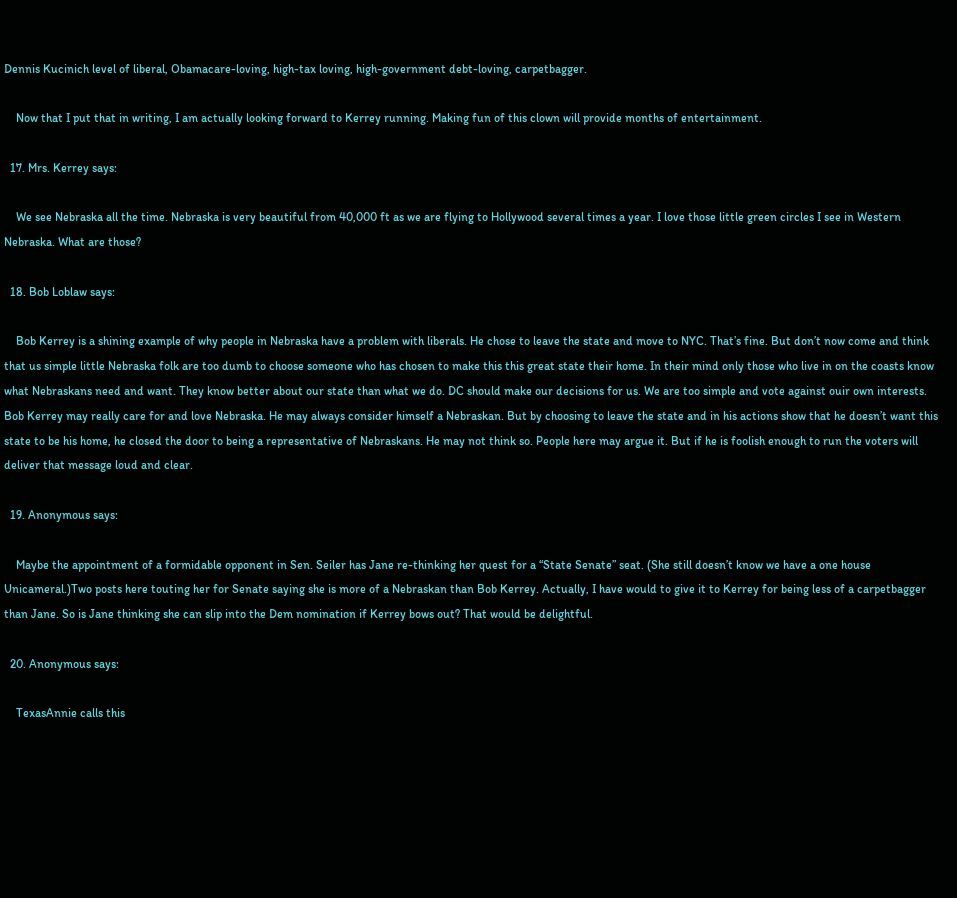Dennis Kucinich level of liberal, Obamacare-loving, high-tax loving, high-government debt-loving, carpetbagger.

    Now that I put that in writing, I am actually looking forward to Kerrey running. Making fun of this clown will provide months of entertainment.

  17. Mrs. Kerrey says:

    We see Nebraska all the time. Nebraska is very beautiful from 40,000 ft as we are flying to Hollywood several times a year. I love those little green circles I see in Western Nebraska. What are those?

  18. Bob Loblaw says:

    Bob Kerrey is a shining example of why people in Nebraska have a problem with liberals. He chose to leave the state and move to NYC. That’s fine. But don’t now come and think that us simple little Nebraska folk are too dumb to choose someone who has chosen to make this this great state their home. In their mind only those who live in on the coasts know what Nebraskans need and want. They know better about our state than what we do. DC should make our decisions for us. We are too simple and vote against ouir own interests. Bob Kerrey may really care for and love Nebraska. He may always consider himself a Nebraskan. But by choosing to leave the state and in his actions show that he doesn’t want this state to be his home, he closed the door to being a representative of Nebraskans. He may not think so. People here may argue it. But if he is foolish enough to run the voters will deliver that message loud and clear.

  19. Anonymous says:

    Maybe the appointment of a formidable opponent in Sen. Seiler has Jane re-thinking her quest for a “State Senate” seat. (She still doesn’t know we have a one house Unicameral.)Two posts here touting her for Senate saying she is more of a Nebraskan than Bob Kerrey. Actually, I have would to give it to Kerrey for being less of a carpetbagger than Jane. So is Jane thinking she can slip into the Dem nomination if Kerrey bows out? That would be delightful.

  20. Anonymous says:

    TexasAnnie calls this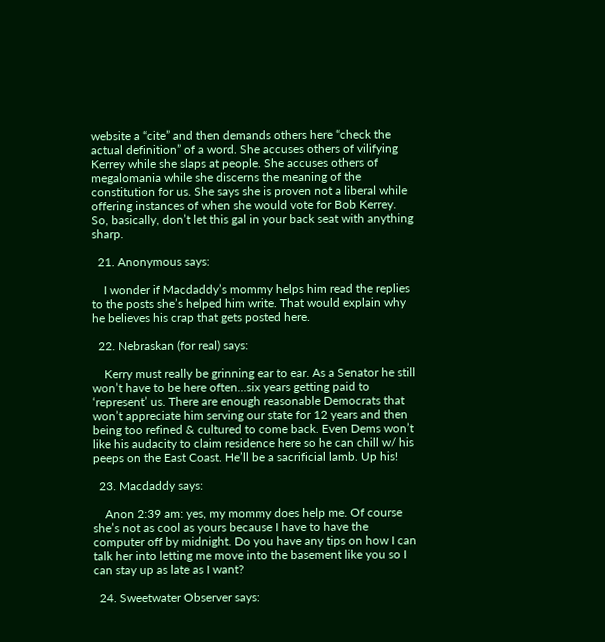website a “cite” and then demands others here “check the actual definition” of a word. She accuses others of vilifying Kerrey while she slaps at people. She accuses others of megalomania while she discerns the meaning of the constitution for us. She says she is proven not a liberal while offering instances of when she would vote for Bob Kerrey. So, basically, don’t let this gal in your back seat with anything sharp.

  21. Anonymous says:

    I wonder if Macdaddy’s mommy helps him read the replies to the posts she’s helped him write. That would explain why he believes his crap that gets posted here.

  22. Nebraskan (for real) says:

    Kerry must really be grinning ear to ear. As a Senator he still won’t have to be here often…six years getting paid to ‘represent’ us. There are enough reasonable Democrats that won’t appreciate him serving our state for 12 years and then being too refined & cultured to come back. Even Dems won’t like his audacity to claim residence here so he can chill w/ his peeps on the East Coast. He’ll be a sacrificial lamb. Up his!

  23. Macdaddy says:

    Anon 2:39 am: yes, my mommy does help me. Of course she’s not as cool as yours because I have to have the computer off by midnight. Do you have any tips on how I can talk her into letting me move into the basement like you so I can stay up as late as I want?

  24. Sweetwater Observer says: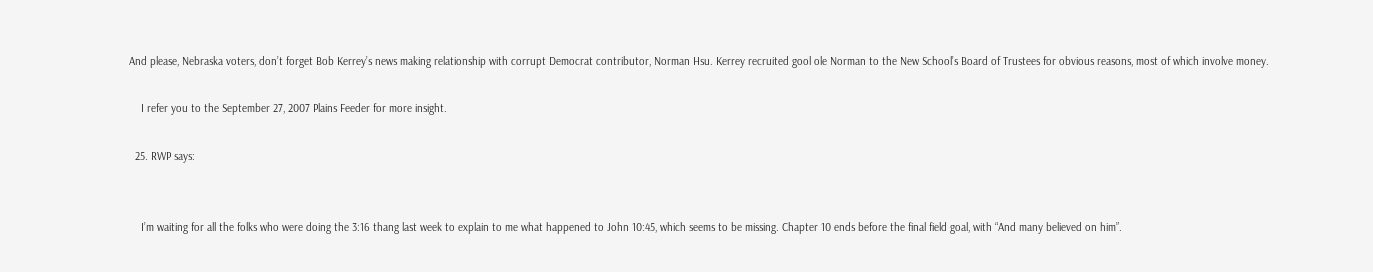And please, Nebraska voters, don’t forget Bob Kerrey’s news making relationship with corrupt Democrat contributor, Norman Hsu. Kerrey recruited gool ole Norman to the New School’s Board of Trustees for obvious reasons, most of which involve money.

    I refer you to the September 27, 2007 Plains Feeder for more insight.

  25. RWP says:


    I’m waiting for all the folks who were doing the 3:16 thang last week to explain to me what happened to John 10:45, which seems to be missing. Chapter 10 ends before the final field goal, with “And many believed on him”.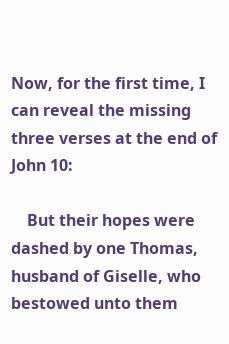Now, for the first time, I can reveal the missing three verses at the end of John 10:

    But their hopes were dashed by one Thomas, husband of Giselle, who bestowed unto them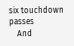six touchdown passes
    And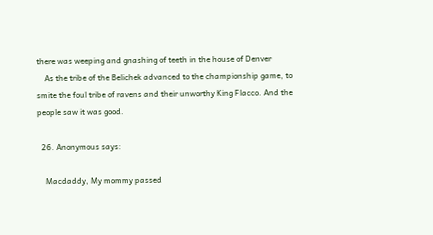there was weeping and gnashing of teeth in the house of Denver
    As the tribe of the Belichek advanced to the championship game, to smite the foul tribe of ravens and their unworthy King Flacco. And the people saw it was good.

  26. Anonymous says:

    Macdaddy, My mommy passed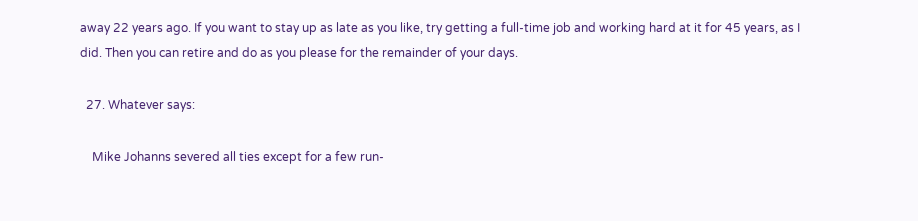away 22 years ago. If you want to stay up as late as you like, try getting a full-time job and working hard at it for 45 years, as I did. Then you can retire and do as you please for the remainder of your days.

  27. Whatever says:

    Mike Johanns severed all ties except for a few run-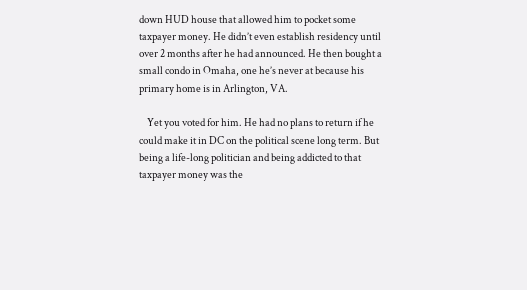down HUD house that allowed him to pocket some taxpayer money. He didn’t even establish residency until over 2 months after he had announced. He then bought a small condo in Omaha, one he’s never at because his primary home is in Arlington, VA.

    Yet you voted for him. He had no plans to return if he could make it in DC on the political scene long term. But being a life-long politician and being addicted to that taxpayer money was the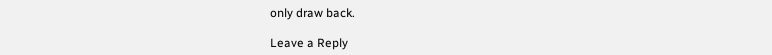only draw back.

Leave a Reply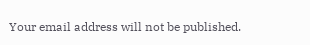Your email address will not be published.